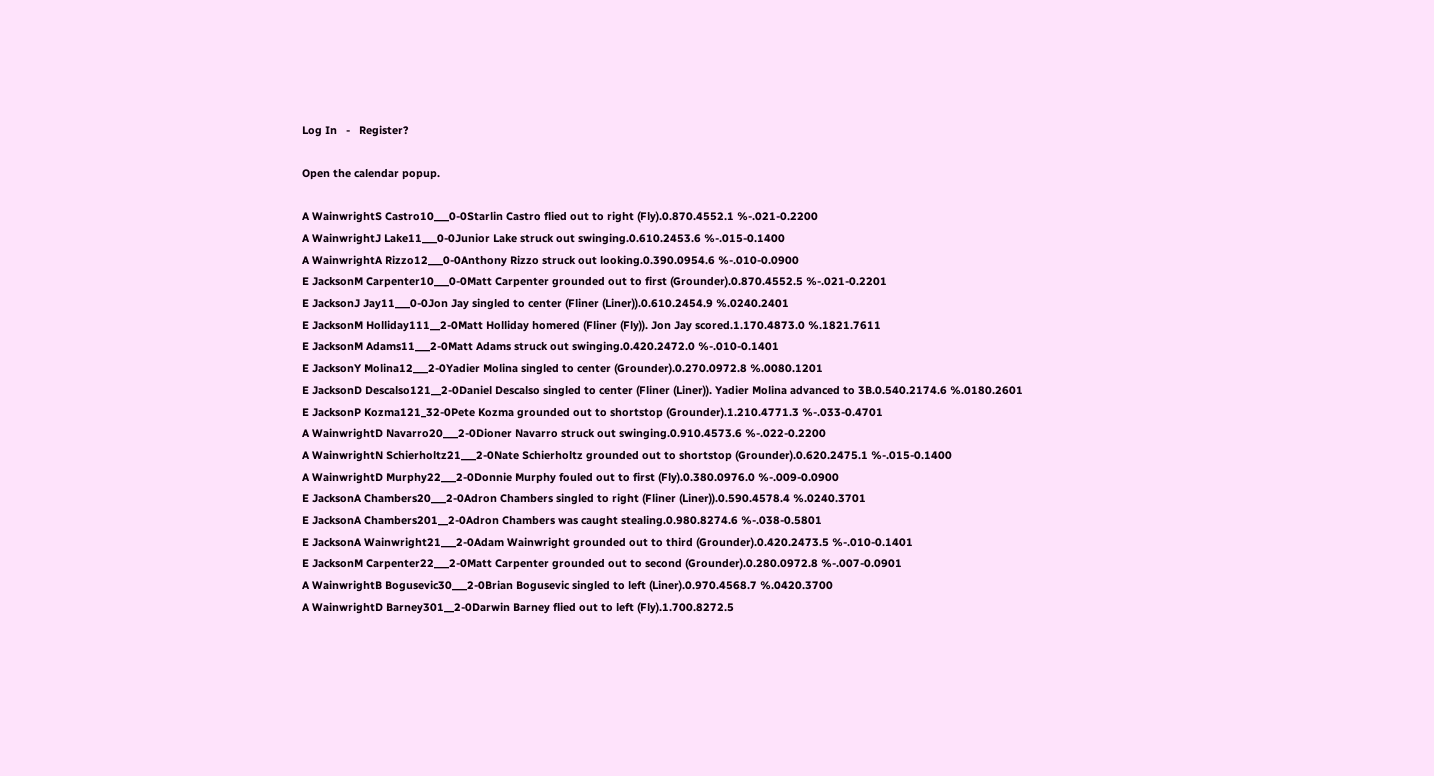Log In   -   Register?

Open the calendar popup.

A WainwrightS Castro10___0-0Starlin Castro flied out to right (Fly).0.870.4552.1 %-.021-0.2200
A WainwrightJ Lake11___0-0Junior Lake struck out swinging.0.610.2453.6 %-.015-0.1400
A WainwrightA Rizzo12___0-0Anthony Rizzo struck out looking.0.390.0954.6 %-.010-0.0900
E JacksonM Carpenter10___0-0Matt Carpenter grounded out to first (Grounder).0.870.4552.5 %-.021-0.2201
E JacksonJ Jay11___0-0Jon Jay singled to center (Fliner (Liner)).0.610.2454.9 %.0240.2401
E JacksonM Holliday111__2-0Matt Holliday homered (Fliner (Fly)). Jon Jay scored.1.170.4873.0 %.1821.7611
E JacksonM Adams11___2-0Matt Adams struck out swinging.0.420.2472.0 %-.010-0.1401
E JacksonY Molina12___2-0Yadier Molina singled to center (Grounder).0.270.0972.8 %.0080.1201
E JacksonD Descalso121__2-0Daniel Descalso singled to center (Fliner (Liner)). Yadier Molina advanced to 3B.0.540.2174.6 %.0180.2601
E JacksonP Kozma121_32-0Pete Kozma grounded out to shortstop (Grounder).1.210.4771.3 %-.033-0.4701
A WainwrightD Navarro20___2-0Dioner Navarro struck out swinging.0.910.4573.6 %-.022-0.2200
A WainwrightN Schierholtz21___2-0Nate Schierholtz grounded out to shortstop (Grounder).0.620.2475.1 %-.015-0.1400
A WainwrightD Murphy22___2-0Donnie Murphy fouled out to first (Fly).0.380.0976.0 %-.009-0.0900
E JacksonA Chambers20___2-0Adron Chambers singled to right (Fliner (Liner)).0.590.4578.4 %.0240.3701
E JacksonA Chambers201__2-0Adron Chambers was caught stealing.0.980.8274.6 %-.038-0.5801
E JacksonA Wainwright21___2-0Adam Wainwright grounded out to third (Grounder).0.420.2473.5 %-.010-0.1401
E JacksonM Carpenter22___2-0Matt Carpenter grounded out to second (Grounder).0.280.0972.8 %-.007-0.0901
A WainwrightB Bogusevic30___2-0Brian Bogusevic singled to left (Liner).0.970.4568.7 %.0420.3700
A WainwrightD Barney301__2-0Darwin Barney flied out to left (Fly).1.700.8272.5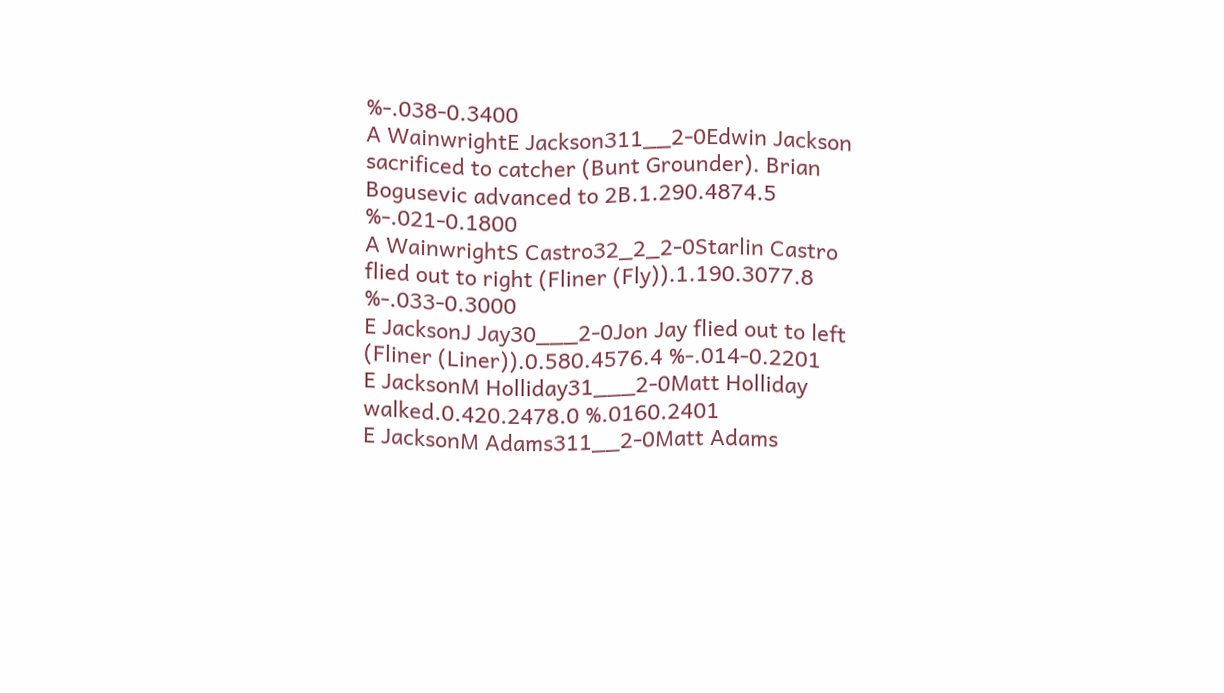%-.038-0.3400
A WainwrightE Jackson311__2-0Edwin Jackson sacrificed to catcher (Bunt Grounder). Brian Bogusevic advanced to 2B.1.290.4874.5 %-.021-0.1800
A WainwrightS Castro32_2_2-0Starlin Castro flied out to right (Fliner (Fly)).1.190.3077.8 %-.033-0.3000
E JacksonJ Jay30___2-0Jon Jay flied out to left (Fliner (Liner)).0.580.4576.4 %-.014-0.2201
E JacksonM Holliday31___2-0Matt Holliday walked.0.420.2478.0 %.0160.2401
E JacksonM Adams311__2-0Matt Adams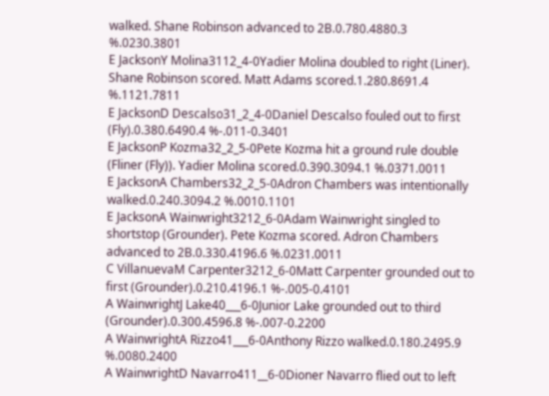walked. Shane Robinson advanced to 2B.0.780.4880.3 %.0230.3801
E JacksonY Molina3112_4-0Yadier Molina doubled to right (Liner). Shane Robinson scored. Matt Adams scored.1.280.8691.4 %.1121.7811
E JacksonD Descalso31_2_4-0Daniel Descalso fouled out to first (Fly).0.380.6490.4 %-.011-0.3401
E JacksonP Kozma32_2_5-0Pete Kozma hit a ground rule double (Fliner (Fly)). Yadier Molina scored.0.390.3094.1 %.0371.0011
E JacksonA Chambers32_2_5-0Adron Chambers was intentionally walked.0.240.3094.2 %.0010.1101
E JacksonA Wainwright3212_6-0Adam Wainwright singled to shortstop (Grounder). Pete Kozma scored. Adron Chambers advanced to 2B.0.330.4196.6 %.0231.0011
C VillanuevaM Carpenter3212_6-0Matt Carpenter grounded out to first (Grounder).0.210.4196.1 %-.005-0.4101
A WainwrightJ Lake40___6-0Junior Lake grounded out to third (Grounder).0.300.4596.8 %-.007-0.2200
A WainwrightA Rizzo41___6-0Anthony Rizzo walked.0.180.2495.9 %.0080.2400
A WainwrightD Navarro411__6-0Dioner Navarro flied out to left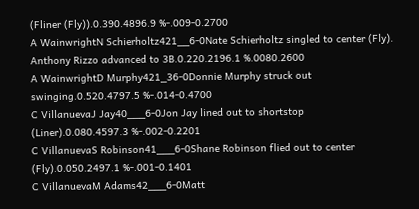(Fliner (Fly)).0.390.4896.9 %-.009-0.2700
A WainwrightN Schierholtz421__6-0Nate Schierholtz singled to center (Fly). Anthony Rizzo advanced to 3B.0.220.2196.1 %.0080.2600
A WainwrightD Murphy421_36-0Donnie Murphy struck out swinging.0.520.4797.5 %-.014-0.4700
C VillanuevaJ Jay40___6-0Jon Jay lined out to shortstop (Liner).0.080.4597.3 %-.002-0.2201
C VillanuevaS Robinson41___6-0Shane Robinson flied out to center (Fly).0.050.2497.1 %-.001-0.1401
C VillanuevaM Adams42___6-0Matt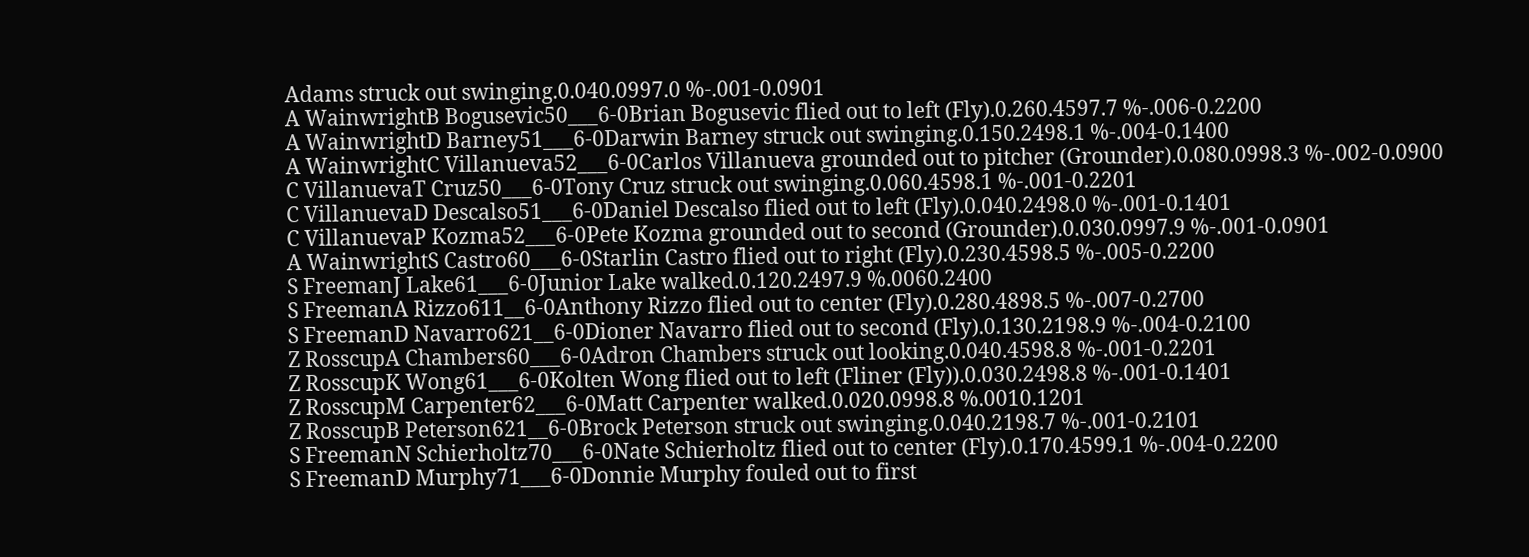Adams struck out swinging.0.040.0997.0 %-.001-0.0901
A WainwrightB Bogusevic50___6-0Brian Bogusevic flied out to left (Fly).0.260.4597.7 %-.006-0.2200
A WainwrightD Barney51___6-0Darwin Barney struck out swinging.0.150.2498.1 %-.004-0.1400
A WainwrightC Villanueva52___6-0Carlos Villanueva grounded out to pitcher (Grounder).0.080.0998.3 %-.002-0.0900
C VillanuevaT Cruz50___6-0Tony Cruz struck out swinging.0.060.4598.1 %-.001-0.2201
C VillanuevaD Descalso51___6-0Daniel Descalso flied out to left (Fly).0.040.2498.0 %-.001-0.1401
C VillanuevaP Kozma52___6-0Pete Kozma grounded out to second (Grounder).0.030.0997.9 %-.001-0.0901
A WainwrightS Castro60___6-0Starlin Castro flied out to right (Fly).0.230.4598.5 %-.005-0.2200
S FreemanJ Lake61___6-0Junior Lake walked.0.120.2497.9 %.0060.2400
S FreemanA Rizzo611__6-0Anthony Rizzo flied out to center (Fly).0.280.4898.5 %-.007-0.2700
S FreemanD Navarro621__6-0Dioner Navarro flied out to second (Fly).0.130.2198.9 %-.004-0.2100
Z RosscupA Chambers60___6-0Adron Chambers struck out looking.0.040.4598.8 %-.001-0.2201
Z RosscupK Wong61___6-0Kolten Wong flied out to left (Fliner (Fly)).0.030.2498.8 %-.001-0.1401
Z RosscupM Carpenter62___6-0Matt Carpenter walked.0.020.0998.8 %.0010.1201
Z RosscupB Peterson621__6-0Brock Peterson struck out swinging.0.040.2198.7 %-.001-0.2101
S FreemanN Schierholtz70___6-0Nate Schierholtz flied out to center (Fly).0.170.4599.1 %-.004-0.2200
S FreemanD Murphy71___6-0Donnie Murphy fouled out to first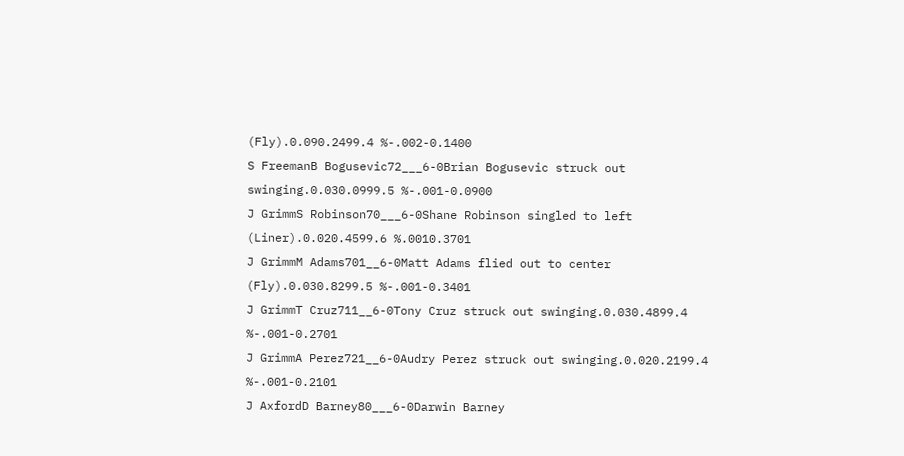(Fly).0.090.2499.4 %-.002-0.1400
S FreemanB Bogusevic72___6-0Brian Bogusevic struck out swinging.0.030.0999.5 %-.001-0.0900
J GrimmS Robinson70___6-0Shane Robinson singled to left (Liner).0.020.4599.6 %.0010.3701
J GrimmM Adams701__6-0Matt Adams flied out to center (Fly).0.030.8299.5 %-.001-0.3401
J GrimmT Cruz711__6-0Tony Cruz struck out swinging.0.030.4899.4 %-.001-0.2701
J GrimmA Perez721__6-0Audry Perez struck out swinging.0.020.2199.4 %-.001-0.2101
J AxfordD Barney80___6-0Darwin Barney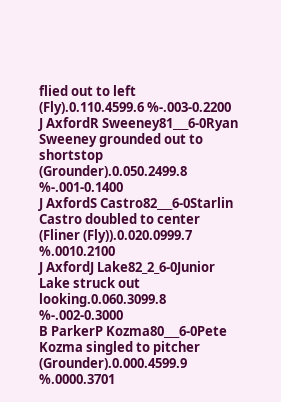flied out to left (Fly).0.110.4599.6 %-.003-0.2200
J AxfordR Sweeney81___6-0Ryan Sweeney grounded out to shortstop (Grounder).0.050.2499.8 %-.001-0.1400
J AxfordS Castro82___6-0Starlin Castro doubled to center (Fliner (Fly)).0.020.0999.7 %.0010.2100
J AxfordJ Lake82_2_6-0Junior Lake struck out looking.0.060.3099.8 %-.002-0.3000
B ParkerP Kozma80___6-0Pete Kozma singled to pitcher (Grounder).0.000.4599.9 %.0000.3701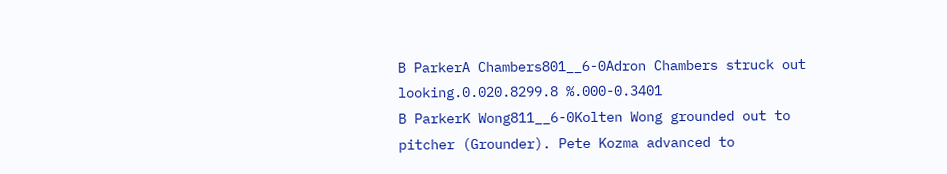B ParkerA Chambers801__6-0Adron Chambers struck out looking.0.020.8299.8 %.000-0.3401
B ParkerK Wong811__6-0Kolten Wong grounded out to pitcher (Grounder). Pete Kozma advanced to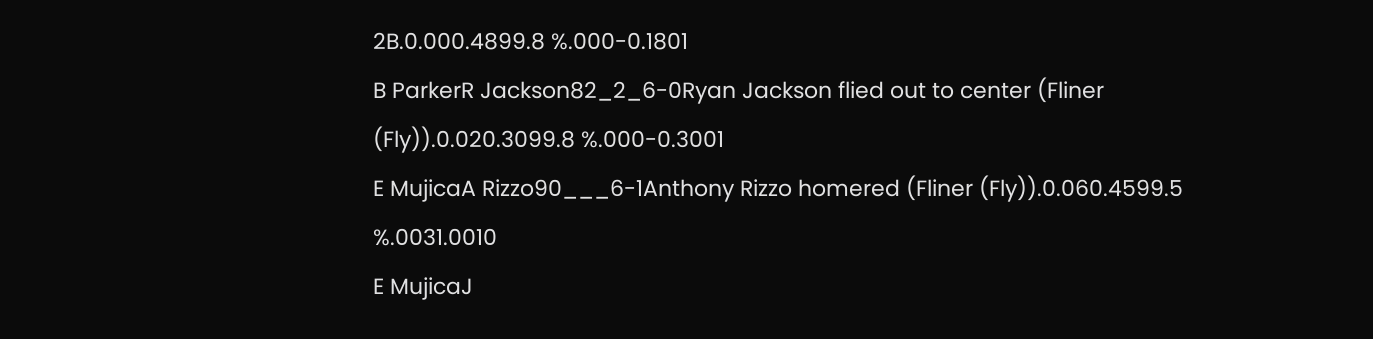2B.0.000.4899.8 %.000-0.1801
B ParkerR Jackson82_2_6-0Ryan Jackson flied out to center (Fliner (Fly)).0.020.3099.8 %.000-0.3001
E MujicaA Rizzo90___6-1Anthony Rizzo homered (Fliner (Fly)).0.060.4599.5 %.0031.0010
E MujicaJ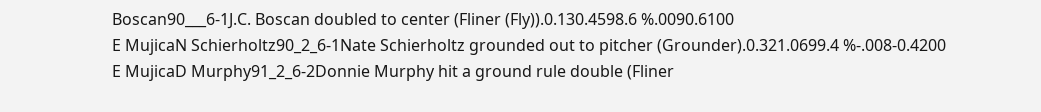Boscan90___6-1J.C. Boscan doubled to center (Fliner (Fly)).0.130.4598.6 %.0090.6100
E MujicaN Schierholtz90_2_6-1Nate Schierholtz grounded out to pitcher (Grounder).0.321.0699.4 %-.008-0.4200
E MujicaD Murphy91_2_6-2Donnie Murphy hit a ground rule double (Fliner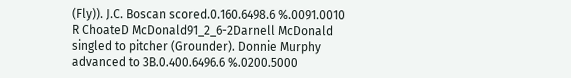(Fly)). J.C. Boscan scored.0.160.6498.6 %.0091.0010
R ChoateD McDonald91_2_6-2Darnell McDonald singled to pitcher (Grounder). Donnie Murphy advanced to 3B.0.400.6496.6 %.0200.5000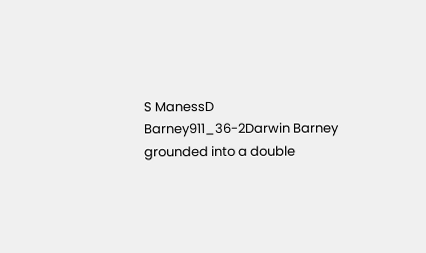S ManessD Barney911_36-2Darwin Barney grounded into a double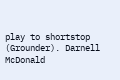play to shortstop (Grounder). Darnell McDonald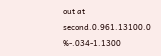out at second.0.961.13100.0 %-.034-1.1300